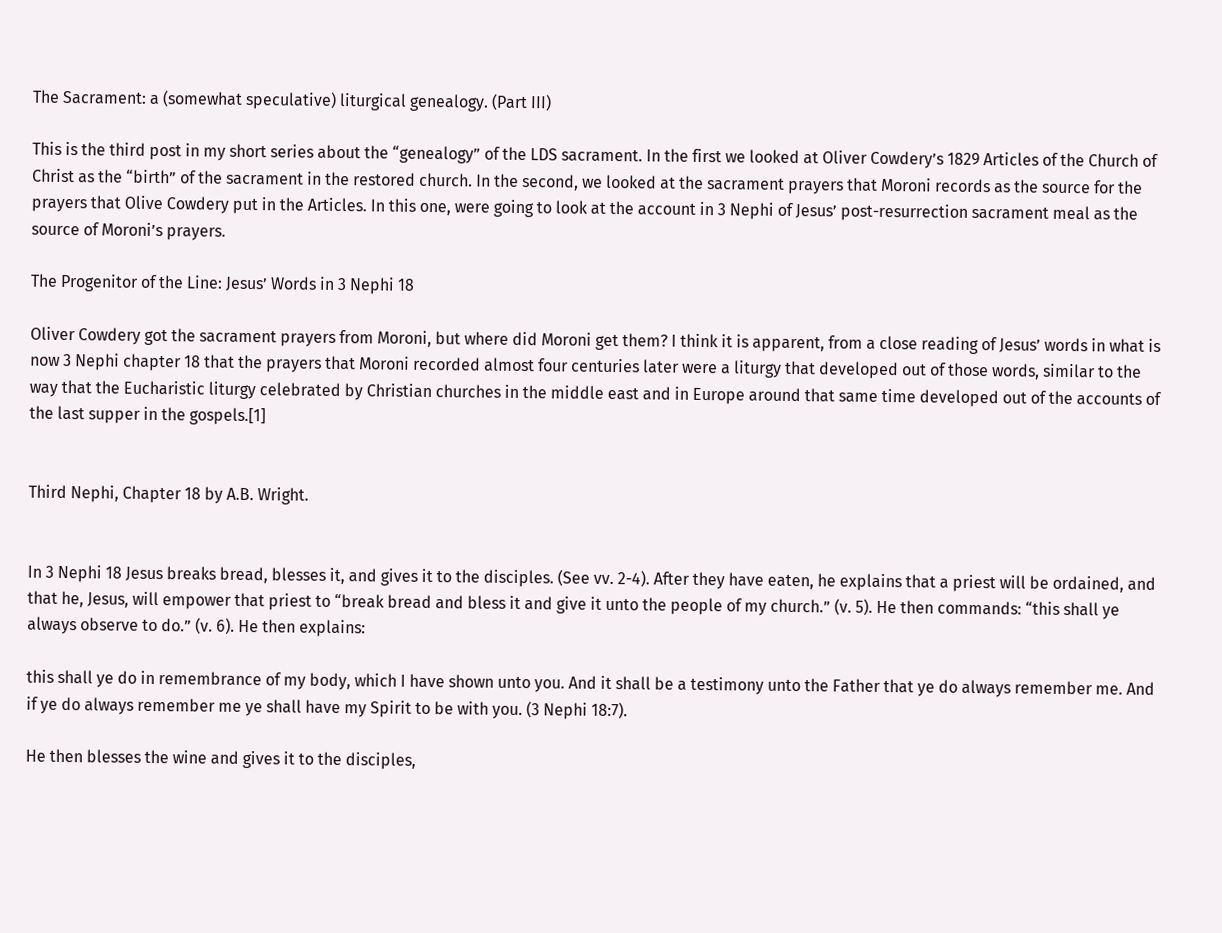The Sacrament: a (somewhat speculative) liturgical genealogy. (Part III)

This is the third post in my short series about the “genealogy” of the LDS sacrament. In the first we looked at Oliver Cowdery’s 1829 Articles of the Church of Christ as the “birth” of the sacrament in the restored church. In the second, we looked at the sacrament prayers that Moroni records as the source for the prayers that Olive Cowdery put in the Articles. In this one, were going to look at the account in 3 Nephi of Jesus’ post-resurrection sacrament meal as the source of Moroni’s prayers.

The Progenitor of the Line: Jesus’ Words in 3 Nephi 18

Oliver Cowdery got the sacrament prayers from Moroni, but where did Moroni get them? I think it is apparent, from a close reading of Jesus’ words in what is now 3 Nephi chapter 18 that the prayers that Moroni recorded almost four centuries later were a liturgy that developed out of those words, similar to the way that the Eucharistic liturgy celebrated by Christian churches in the middle east and in Europe around that same time developed out of the accounts of the last supper in the gospels.[1]


Third Nephi, Chapter 18 by A.B. Wright.


In 3 Nephi 18 Jesus breaks bread, blesses it, and gives it to the disciples. (See vv. 2-4). After they have eaten, he explains that a priest will be ordained, and that he, Jesus, will empower that priest to “break bread and bless it and give it unto the people of my church.” (v. 5). He then commands: “this shall ye always observe to do.” (v. 6). He then explains:

this shall ye do in remembrance of my body, which I have shown unto you. And it shall be a testimony unto the Father that ye do always remember me. And if ye do always remember me ye shall have my Spirit to be with you. (3 Nephi 18:7).

He then blesses the wine and gives it to the disciples,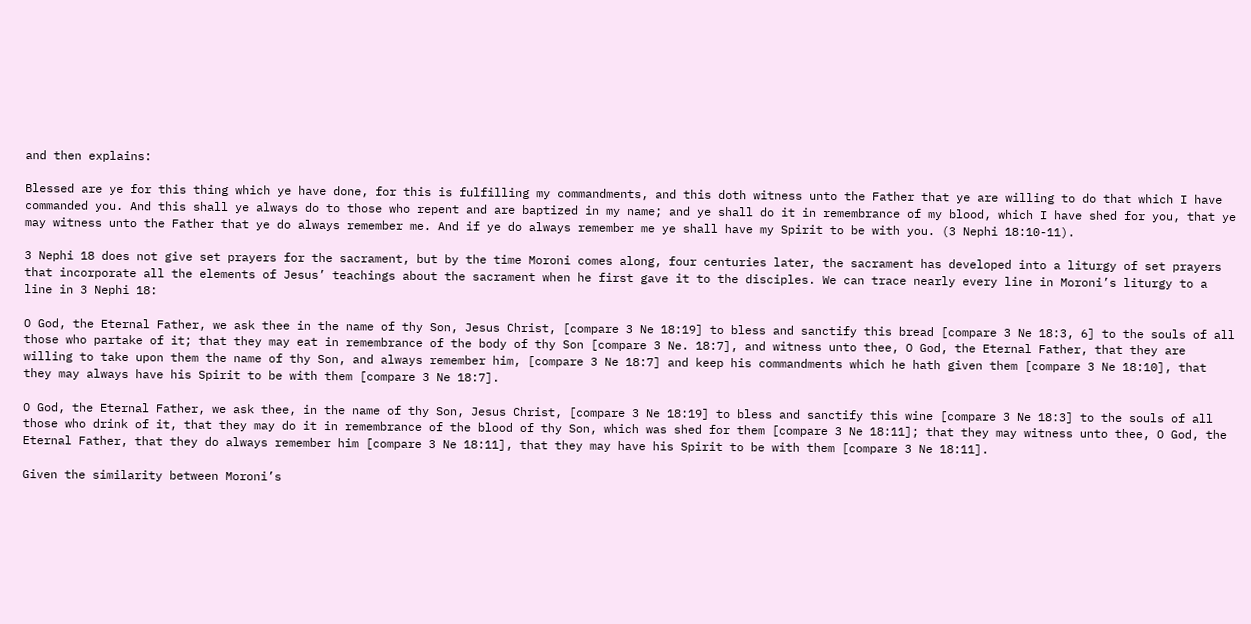and then explains:

Blessed are ye for this thing which ye have done, for this is fulfilling my commandments, and this doth witness unto the Father that ye are willing to do that which I have commanded you. And this shall ye always do to those who repent and are baptized in my name; and ye shall do it in remembrance of my blood, which I have shed for you, that ye may witness unto the Father that ye do always remember me. And if ye do always remember me ye shall have my Spirit to be with you. (3 Nephi 18:10-11).

3 Nephi 18 does not give set prayers for the sacrament, but by the time Moroni comes along, four centuries later, the sacrament has developed into a liturgy of set prayers that incorporate all the elements of Jesus’ teachings about the sacrament when he first gave it to the disciples. We can trace nearly every line in Moroni’s liturgy to a line in 3 Nephi 18:

O God, the Eternal Father, we ask thee in the name of thy Son, Jesus Christ, [compare 3 Ne 18:19] to bless and sanctify this bread [compare 3 Ne 18:3, 6] to the souls of all those who partake of it; that they may eat in remembrance of the body of thy Son [compare 3 Ne. 18:7], and witness unto thee, O God, the Eternal Father, that they are willing to take upon them the name of thy Son, and always remember him, [compare 3 Ne 18:7] and keep his commandments which he hath given them [compare 3 Ne 18:10], that they may always have his Spirit to be with them [compare 3 Ne 18:7].

O God, the Eternal Father, we ask thee, in the name of thy Son, Jesus Christ, [compare 3 Ne 18:19] to bless and sanctify this wine [compare 3 Ne 18:3] to the souls of all those who drink of it, that they may do it in remembrance of the blood of thy Son, which was shed for them [compare 3 Ne 18:11]; that they may witness unto thee, O God, the Eternal Father, that they do always remember him [compare 3 Ne 18:11], that they may have his Spirit to be with them [compare 3 Ne 18:11].

Given the similarity between Moroni’s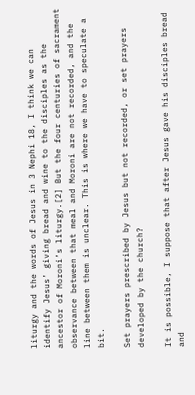liturgy and the words of Jesus in 3 Nephi 18, I think we can identify Jesus’ giving bread and wine to the disciples as the ancestor of Moroni’s liturgy.[2] But the four centuries of sacrament observance between that meal and Moroni are not recorded, and the line between them is unclear. This is where we have to speculate a bit.

Set prayers prescribed by Jesus but not recorded, or set prayers developed by the church?

It is possible, I suppose that after Jesus gave his disciples bread and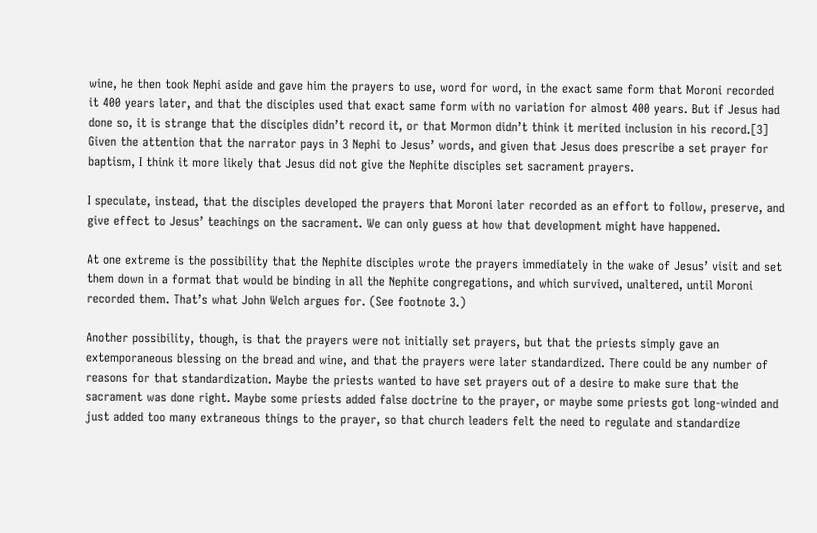wine, he then took Nephi aside and gave him the prayers to use, word for word, in the exact same form that Moroni recorded it 400 years later, and that the disciples used that exact same form with no variation for almost 400 years. But if Jesus had done so, it is strange that the disciples didn’t record it, or that Mormon didn’t think it merited inclusion in his record.[3] Given the attention that the narrator pays in 3 Nephi to Jesus’ words, and given that Jesus does prescribe a set prayer for baptism, I think it more likely that Jesus did not give the Nephite disciples set sacrament prayers.

I speculate, instead, that the disciples developed the prayers that Moroni later recorded as an effort to follow, preserve, and give effect to Jesus’ teachings on the sacrament. We can only guess at how that development might have happened.

At one extreme is the possibility that the Nephite disciples wrote the prayers immediately in the wake of Jesus’ visit and set them down in a format that would be binding in all the Nephite congregations, and which survived, unaltered, until Moroni recorded them. That’s what John Welch argues for. (See footnote 3.)

Another possibility, though, is that the prayers were not initially set prayers, but that the priests simply gave an extemporaneous blessing on the bread and wine, and that the prayers were later standardized. There could be any number of reasons for that standardization. Maybe the priests wanted to have set prayers out of a desire to make sure that the sacrament was done right. Maybe some priests added false doctrine to the prayer, or maybe some priests got long-winded and just added too many extraneous things to the prayer, so that church leaders felt the need to regulate and standardize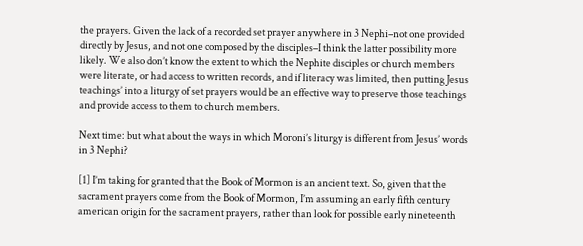the prayers. Given the lack of a recorded set prayer anywhere in 3 Nephi–not one provided directly by Jesus, and not one composed by the disciples–I think the latter possibility more likely. We also don’t know the extent to which the Nephite disciples or church members were literate, or had access to written records, and if literacy was limited, then putting Jesus teachings’ into a liturgy of set prayers would be an effective way to preserve those teachings and provide access to them to church members.

Next time: but what about the ways in which Moroni’s liturgy is different from Jesus’ words in 3 Nephi?

[1] I’m taking for granted that the Book of Mormon is an ancient text. So, given that the sacrament prayers come from the Book of Mormon, I’m assuming an early fifth century american origin for the sacrament prayers, rather than look for possible early nineteenth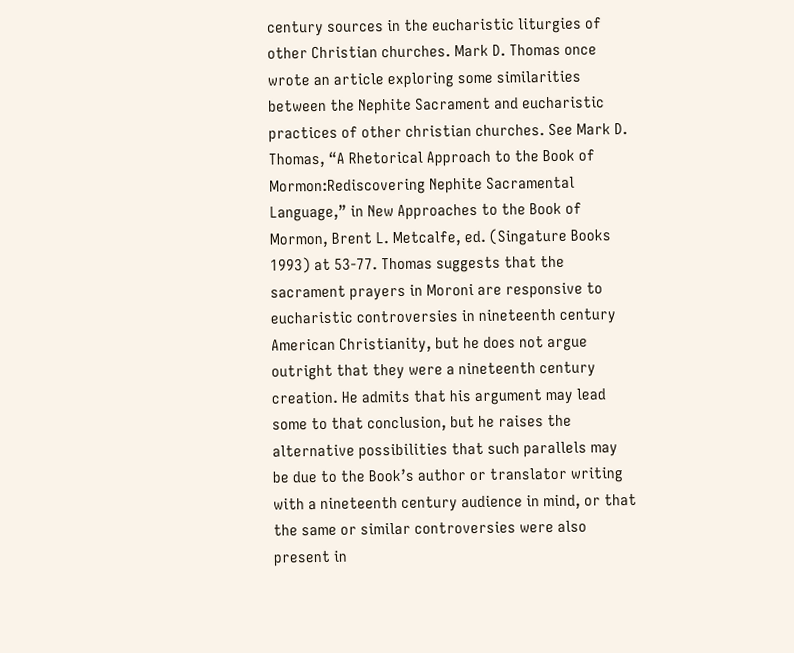century sources in the eucharistic liturgies of other Christian churches. Mark D. Thomas once wrote an article exploring some similarities between the Nephite Sacrament and eucharistic practices of other christian churches. See Mark D. Thomas, “A Rhetorical Approach to the Book of Mormon:Rediscovering Nephite Sacramental Language,” in New Approaches to the Book of Mormon, Brent L. Metcalfe, ed. (Singature Books 1993) at 53-77. Thomas suggests that the sacrament prayers in Moroni are responsive to eucharistic controversies in nineteenth century American Christianity, but he does not argue outright that they were a nineteenth century creation. He admits that his argument may lead some to that conclusion, but he raises the alternative possibilities that such parallels may be due to the Book’s author or translator writing with a nineteenth century audience in mind, or that the same or similar controversies were also present in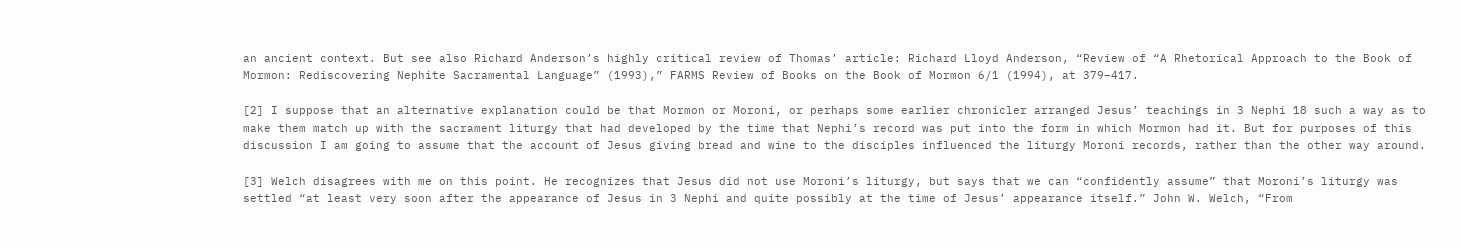an ancient context. But see also Richard Anderson’s highly critical review of Thomas’ article: Richard Lloyd Anderson, “Review of “A Rhetorical Approach to the Book of Mormon: Rediscovering Nephite Sacramental Language” (1993),” FARMS Review of Books on the Book of Mormon 6/1 (1994), at 379–417.

[2] I suppose that an alternative explanation could be that Mormon or Moroni, or perhaps some earlier chronicler arranged Jesus’ teachings in 3 Nephi 18 such a way as to make them match up with the sacrament liturgy that had developed by the time that Nephi’s record was put into the form in which Mormon had it. But for purposes of this discussion I am going to assume that the account of Jesus giving bread and wine to the disciples influenced the liturgy Moroni records, rather than the other way around.

[3] Welch disagrees with me on this point. He recognizes that Jesus did not use Moroni’s liturgy, but says that we can “confidently assume” that Moroni’s liturgy was settled “at least very soon after the appearance of Jesus in 3 Nephi and quite possibly at the time of Jesus’ appearance itself.” John W. Welch, “From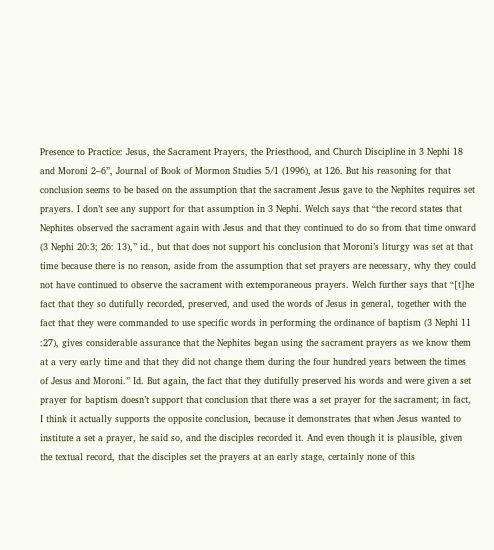Presence to Practice: Jesus, the Sacrament Prayers, the Priesthood, and Church Discipline in 3 Nephi 18 and Moroni 2–6”, Journal of Book of Mormon Studies 5/1 (1996), at 126. But his reasoning for that conclusion seems to be based on the assumption that the sacrament Jesus gave to the Nephites requires set prayers. I don’t see any support for that assumption in 3 Nephi. Welch says that “the record states that Nephites observed the sacrament again with Jesus and that they continued to do so from that time onward (3 Nephi 20:3; 26: 13),” id., but that does not support his conclusion that Moroni’s liturgy was set at that time because there is no reason, aside from the assumption that set prayers are necessary, why they could not have continued to observe the sacrament with extemporaneous prayers. Welch further says that “[t]he fact that they so dutifully recorded, preserved, and used the words of Jesus in general, together with the fact that they were commanded to use specific words in performing the ordinance of baptism (3 Nephi 11 :27), gives considerable assurance that the Nephites began using the sacrament prayers as we know them at a very early time and that they did not change them during the four hundred years between the times of Jesus and Moroni.” Id. But again, the fact that they dutifully preserved his words and were given a set prayer for baptism doesn’t support that conclusion that there was a set prayer for the sacrament; in fact, I think it actually supports the opposite conclusion, because it demonstrates that when Jesus wanted to institute a set a prayer, he said so, and the disciples recorded it. And even though it is plausible, given the textual record, that the disciples set the prayers at an early stage, certainly none of this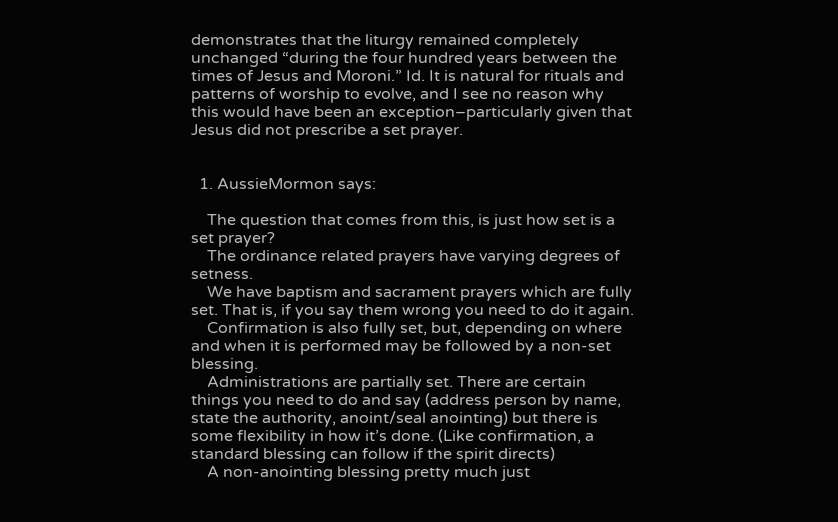demonstrates that the liturgy remained completely unchanged “during the four hundred years between the times of Jesus and Moroni.” Id. It is natural for rituals and patterns of worship to evolve, and I see no reason why this would have been an exception–particularly given that Jesus did not prescribe a set prayer.


  1. AussieMormon says:

    The question that comes from this, is just how set is a set prayer?
    The ordinance related prayers have varying degrees of setness.
    We have baptism and sacrament prayers which are fully set. That is, if you say them wrong you need to do it again.
    Confirmation is also fully set, but, depending on where and when it is performed may be followed by a non-set blessing.
    Administrations are partially set. There are certain things you need to do and say (address person by name, state the authority, anoint/seal anointing) but there is some flexibility in how it’s done. (Like confirmation, a standard blessing can follow if the spirit directs)
    A non-anointing blessing pretty much just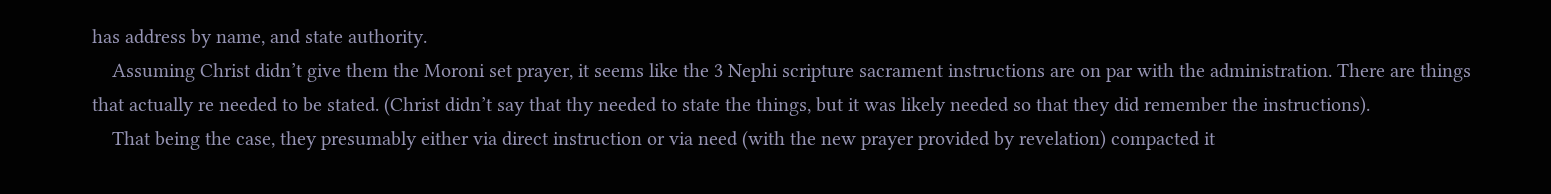has address by name, and state authority.
    Assuming Christ didn’t give them the Moroni set prayer, it seems like the 3 Nephi scripture sacrament instructions are on par with the administration. There are things that actually re needed to be stated. (Christ didn’t say that thy needed to state the things, but it was likely needed so that they did remember the instructions).
    That being the case, they presumably either via direct instruction or via need (with the new prayer provided by revelation) compacted it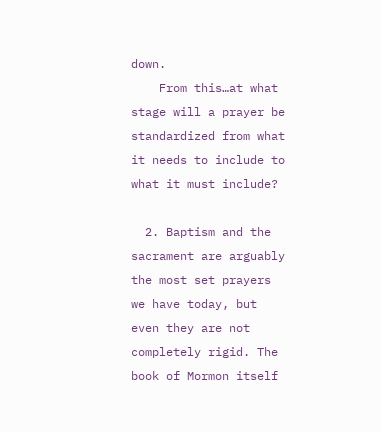down.
    From this…at what stage will a prayer be standardized from what it needs to include to what it must include?

  2. Baptism and the sacrament are arguably the most set prayers we have today, but even they are not completely rigid. The book of Mormon itself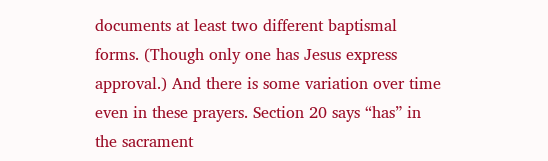documents at least two different baptismal forms. (Though only one has Jesus express approval.) And there is some variation over time even in these prayers. Section 20 says “has” in the sacrament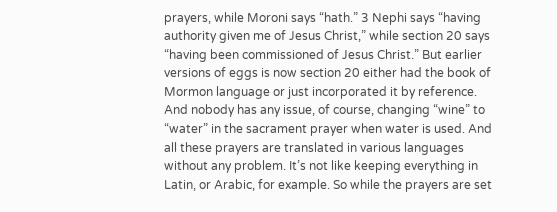prayers, while Moroni says “hath.” 3 Nephi says “having authority given me of Jesus Christ,” while section 20 says “having been commissioned of Jesus Christ.” But earlier versions of eggs is now section 20 either had the book of Mormon language or just incorporated it by reference. And nobody has any issue, of course, changing “wine” to “water” in the sacrament prayer when water is used. And all these prayers are translated in various languages without any problem. It’s not like keeping everything in Latin, or Arabic, for example. So while the prayers are set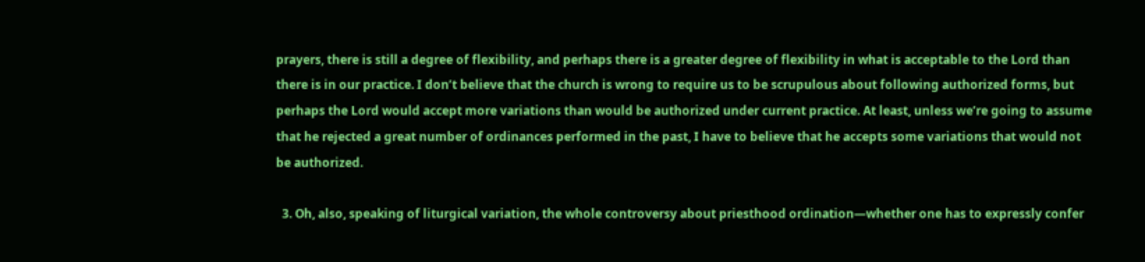prayers, there is still a degree of flexibility, and perhaps there is a greater degree of flexibility in what is acceptable to the Lord than there is in our practice. I don’t believe that the church is wrong to require us to be scrupulous about following authorized forms, but perhaps the Lord would accept more variations than would be authorized under current practice. At least, unless we’re going to assume that he rejected a great number of ordinances performed in the past, I have to believe that he accepts some variations that would not be authorized.

  3. Oh, also, speaking of liturgical variation, the whole controversy about priesthood ordination—whether one has to expressly confer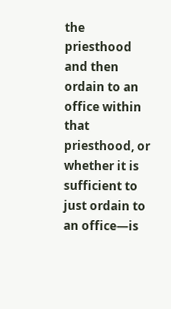the priesthood and then ordain to an office within that priesthood, or whether it is sufficient to just ordain to an office—is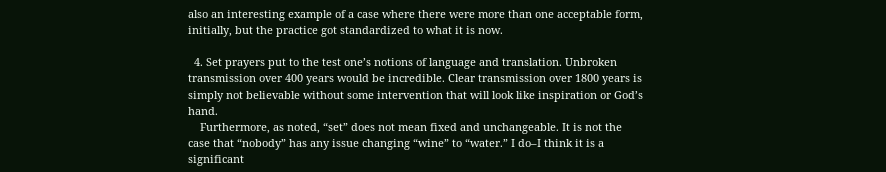also an interesting example of a case where there were more than one acceptable form, initially, but the practice got standardized to what it is now.

  4. Set prayers put to the test one’s notions of language and translation. Unbroken transmission over 400 years would be incredible. Clear transmission over 1800 years is simply not believable without some intervention that will look like inspiration or God’s hand.
    Furthermore, as noted, “set” does not mean fixed and unchangeable. It is not the case that “nobody” has any issue changing “wine” to “water.” I do–I think it is a significant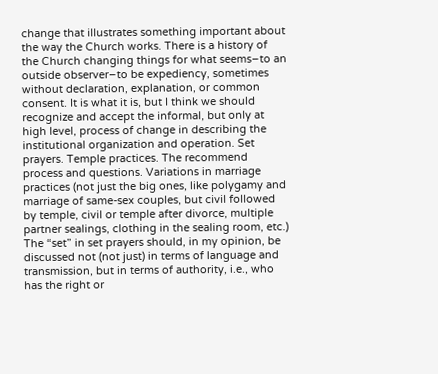change that illustrates something important about the way the Church works. There is a history of the Church changing things for what seems–to an outside observer–to be expediency, sometimes without declaration, explanation, or common consent. It is what it is, but I think we should recognize and accept the informal, but only at high level, process of change in describing the institutional organization and operation. Set prayers. Temple practices. The recommend process and questions. Variations in marriage practices (not just the big ones, like polygamy and marriage of same-sex couples, but civil followed by temple, civil or temple after divorce, multiple partner sealings, clothing in the sealing room, etc.) The “set” in set prayers should, in my opinion, be discussed not (not just) in terms of language and transmission, but in terms of authority, i.e., who has the right or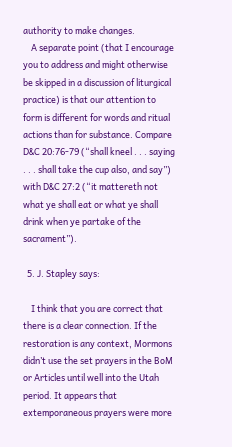authority to make changes.
    A separate point (that I encourage you to address and might otherwise be skipped in a discussion of liturgical practice) is that our attention to form is different for words and ritual actions than for substance. Compare D&C 20:76-79 (“shall kneel . . . saying . . . shall take the cup also, and say”) with D&C 27:2 (“it mattereth not what ye shall eat or what ye shall drink when ye partake of the sacrament”).

  5. J. Stapley says:

    I think that you are correct that there is a clear connection. If the restoration is any context, Mormons didn’t use the set prayers in the BoM or Articles until well into the Utah period. It appears that extemporaneous prayers were more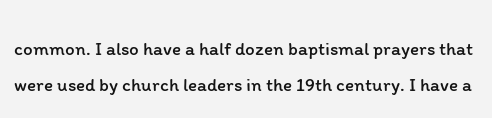common. I also have a half dozen baptismal prayers that were used by church leaders in the 19th century. I have a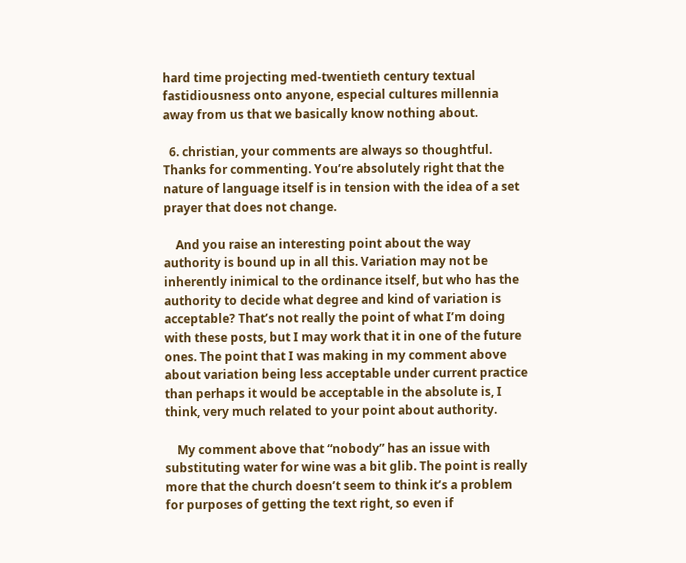hard time projecting med-twentieth century textual fastidiousness onto anyone, especial cultures millennia away from us that we basically know nothing about.

  6. christian, your comments are always so thoughtful. Thanks for commenting. You’re absolutely right that the nature of language itself is in tension with the idea of a set prayer that does not change.

    And you raise an interesting point about the way authority is bound up in all this. Variation may not be inherently inimical to the ordinance itself, but who has the authority to decide what degree and kind of variation is acceptable? That’s not really the point of what I’m doing with these posts, but I may work that it in one of the future ones. The point that I was making in my comment above about variation being less acceptable under current practice than perhaps it would be acceptable in the absolute is, I think, very much related to your point about authority.

    My comment above that “nobody” has an issue with substituting water for wine was a bit glib. The point is really more that the church doesn’t seem to think it’s a problem for purposes of getting the text right, so even if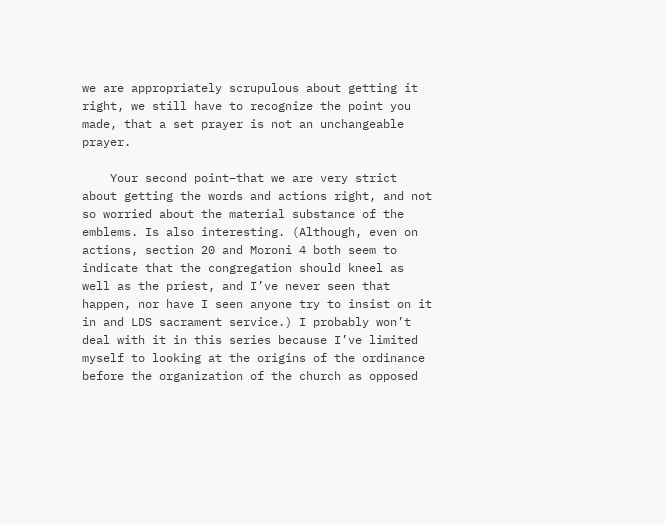we are appropriately scrupulous about getting it right, we still have to recognize the point you made, that a set prayer is not an unchangeable prayer.

    Your second point–that we are very strict about getting the words and actions right, and not so worried about the material substance of the emblems. Is also interesting. (Although, even on actions, section 20 and Moroni 4 both seem to indicate that the congregation should kneel as well as the priest, and I’ve never seen that happen, nor have I seen anyone try to insist on it in and LDS sacrament service.) I probably won’t deal with it in this series because I’ve limited myself to looking at the origins of the ordinance before the organization of the church as opposed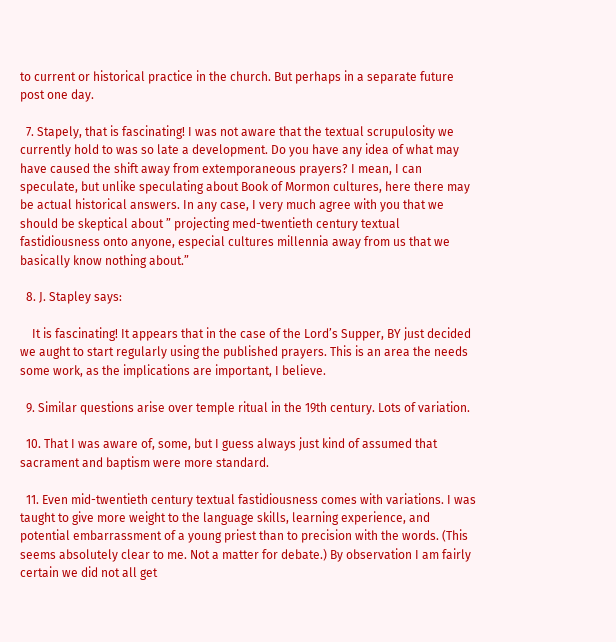to current or historical practice in the church. But perhaps in a separate future post one day.

  7. Stapely, that is fascinating! I was not aware that the textual scrupulosity we currently hold to was so late a development. Do you have any idea of what may have caused the shift away from extemporaneous prayers? I mean, I can speculate, but unlike speculating about Book of Mormon cultures, here there may be actual historical answers. In any case, I very much agree with you that we should be skeptical about ” projecting med-twentieth century textual fastidiousness onto anyone, especial cultures millennia away from us that we basically know nothing about.”

  8. J. Stapley says:

    It is fascinating! It appears that in the case of the Lord’s Supper, BY just decided we aught to start regularly using the published prayers. This is an area the needs some work, as the implications are important, I believe.

  9. Similar questions arise over temple ritual in the 19th century. Lots of variation.

  10. That I was aware of, some, but I guess always just kind of assumed that sacrament and baptism were more standard.

  11. Even mid-twentieth century textual fastidiousness comes with variations. I was taught to give more weight to the language skills, learning experience, and potential embarrassment of a young priest than to precision with the words. (This seems absolutely clear to me. Not a matter for debate.) By observation I am fairly certain we did not all get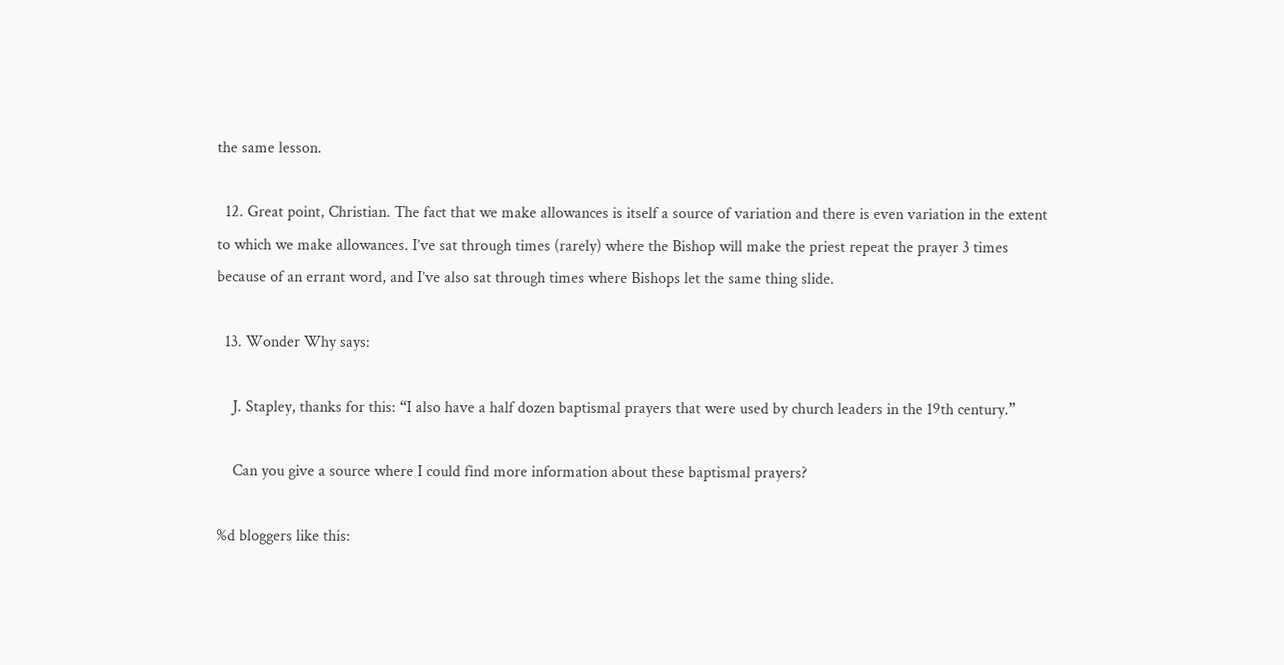the same lesson.

  12. Great point, Christian. The fact that we make allowances is itself a source of variation and there is even variation in the extent to which we make allowances. I’ve sat through times (rarely) where the Bishop will make the priest repeat the prayer 3 times because of an errant word, and I’ve also sat through times where Bishops let the same thing slide.

  13. Wonder Why says:

    J. Stapley, thanks for this: “I also have a half dozen baptismal prayers that were used by church leaders in the 19th century.”

    Can you give a source where I could find more information about these baptismal prayers?

%d bloggers like this: